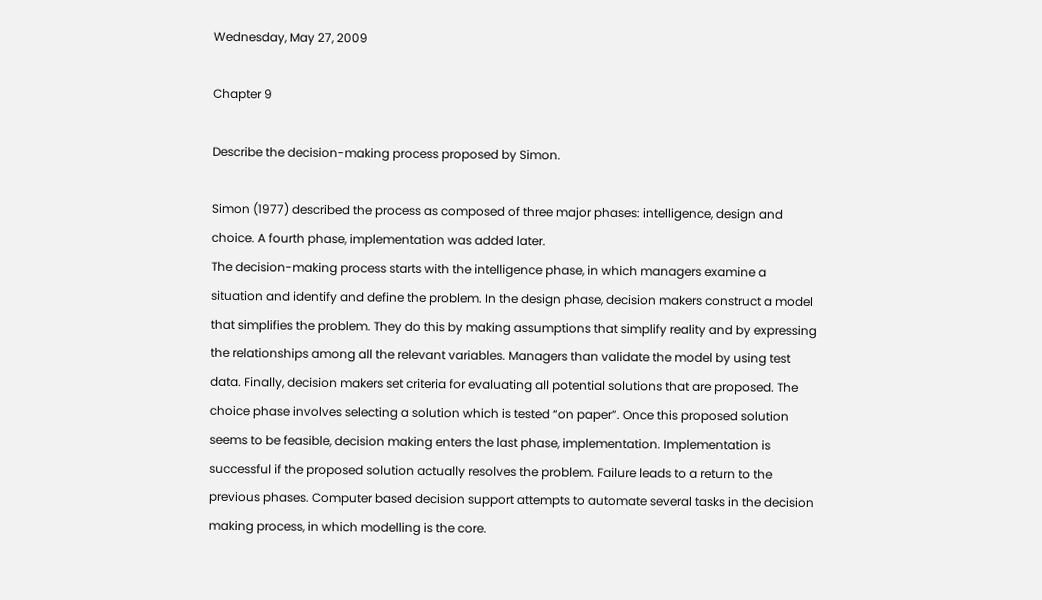Wednesday, May 27, 2009

Chapter 9

Describe the decision-making process proposed by Simon.

Simon (1977) described the process as composed of three major phases: intelligence, design and choice. A fourth phase, implementation was added later.
The decision-making process starts with the intelligence phase, in which managers examine a situation and identify and define the problem. In the design phase, decision makers construct a model that simplifies the problem. They do this by making assumptions that simplify reality and by expressing the relationships among all the relevant variables. Managers than validate the model by using test data. Finally, decision makers set criteria for evaluating all potential solutions that are proposed. The choice phase involves selecting a solution which is tested “on paper”. Once this proposed solution seems to be feasible, decision making enters the last phase, implementation. Implementation is successful if the proposed solution actually resolves the problem. Failure leads to a return to the previous phases. Computer based decision support attempts to automate several tasks in the decision making process, in which modelling is the core.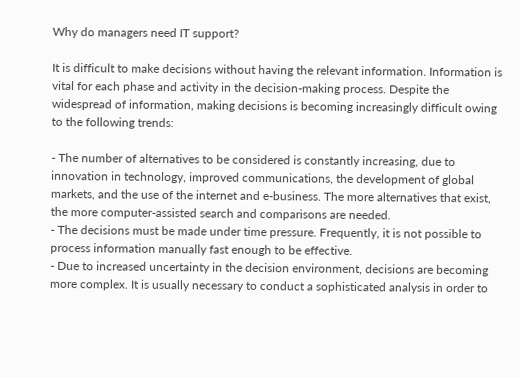Why do managers need IT support?

It is difficult to make decisions without having the relevant information. Information is vital for each phase and activity in the decision-making process. Despite the widespread of information, making decisions is becoming increasingly difficult owing to the following trends:

- The number of alternatives to be considered is constantly increasing, due to innovation in technology, improved communications, the development of global markets, and the use of the internet and e-business. The more alternatives that exist, the more computer-assisted search and comparisons are needed.
- The decisions must be made under time pressure. Frequently, it is not possible to process information manually fast enough to be effective.
- Due to increased uncertainty in the decision environment, decisions are becoming more complex. It is usually necessary to conduct a sophisticated analysis in order to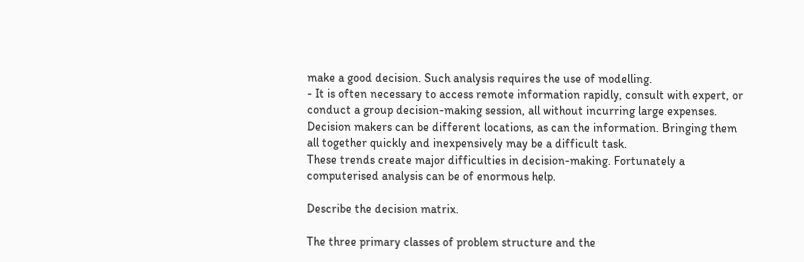make a good decision. Such analysis requires the use of modelling.
- It is often necessary to access remote information rapidly, consult with expert, or conduct a group decision-making session, all without incurring large expenses. Decision makers can be different locations, as can the information. Bringing them all together quickly and inexpensively may be a difficult task.
These trends create major difficulties in decision-making. Fortunately a computerised analysis can be of enormous help.

Describe the decision matrix.

The three primary classes of problem structure and the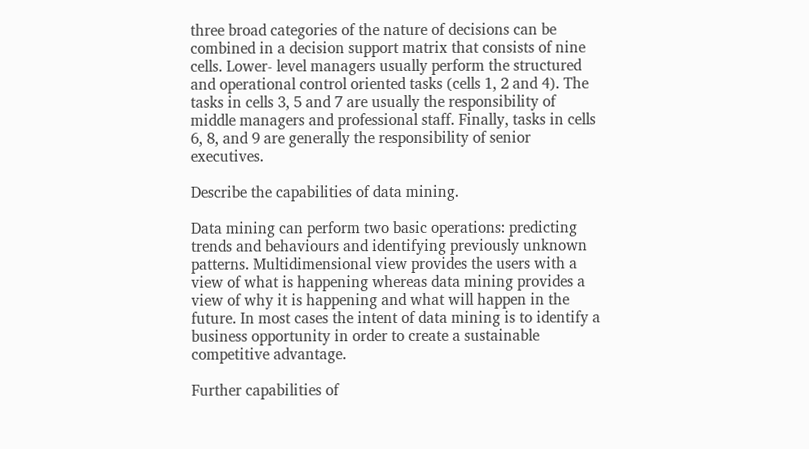three broad categories of the nature of decisions can be combined in a decision support matrix that consists of nine cells. Lower- level managers usually perform the structured and operational control oriented tasks (cells 1, 2 and 4). The tasks in cells 3, 5 and 7 are usually the responsibility of middle managers and professional staff. Finally, tasks in cells 6, 8, and 9 are generally the responsibility of senior executives.

Describe the capabilities of data mining.

Data mining can perform two basic operations: predicting trends and behaviours and identifying previously unknown patterns. Multidimensional view provides the users with a view of what is happening whereas data mining provides a view of why it is happening and what will happen in the future. In most cases the intent of data mining is to identify a business opportunity in order to create a sustainable competitive advantage.

Further capabilities of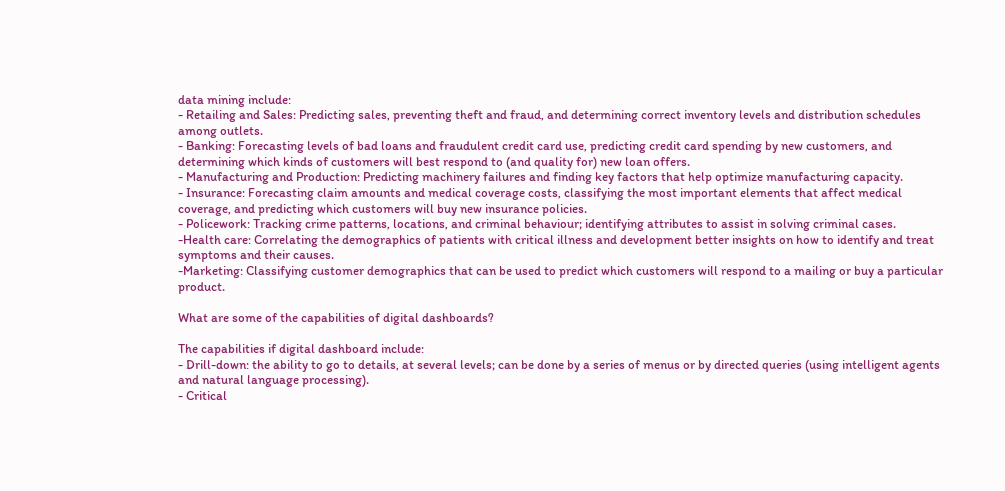data mining include:
- Retailing and Sales: Predicting sales, preventing theft and fraud, and determining correct inventory levels and distribution schedules among outlets.
- Banking: Forecasting levels of bad loans and fraudulent credit card use, predicting credit card spending by new customers, and determining which kinds of customers will best respond to (and quality for) new loan offers.
- Manufacturing and Production: Predicting machinery failures and finding key factors that help optimize manufacturing capacity.
- Insurance: Forecasting claim amounts and medical coverage costs, classifying the most important elements that affect medical coverage, and predicting which customers will buy new insurance policies.
- Policework: Tracking crime patterns, locations, and criminal behaviour; identifying attributes to assist in solving criminal cases.
-Health care: Correlating the demographics of patients with critical illness and development better insights on how to identify and treat symptoms and their causes.
-Marketing: Classifying customer demographics that can be used to predict which customers will respond to a mailing or buy a particular product.

What are some of the capabilities of digital dashboards?

The capabilities if digital dashboard include:
- Drill-down: the ability to go to details, at several levels; can be done by a series of menus or by directed queries (using intelligent agents and natural language processing).
- Critical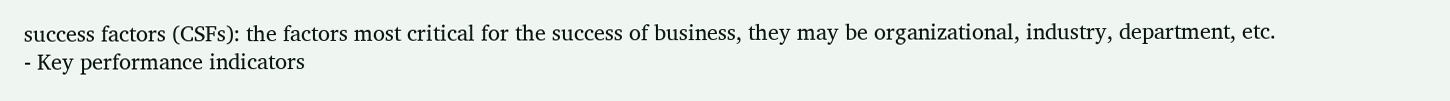success factors (CSFs): the factors most critical for the success of business, they may be organizational, industry, department, etc.
- Key performance indicators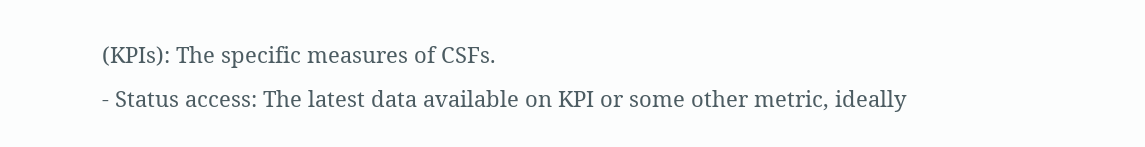(KPIs): The specific measures of CSFs.
- Status access: The latest data available on KPI or some other metric, ideally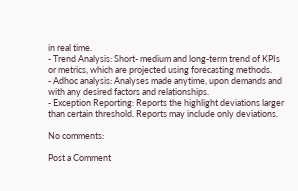in real time.
- Trend Analysis: Short- medium and long-term trend of KPIs or metrics, which are projected using forecasting methods.
- Adhoc analysis: Analyses made anytime, upon demands and with any desired factors and relationships.
- Exception Reporting: Reports the highlight deviations larger than certain threshold. Reports may include only deviations.

No comments:

Post a Comment